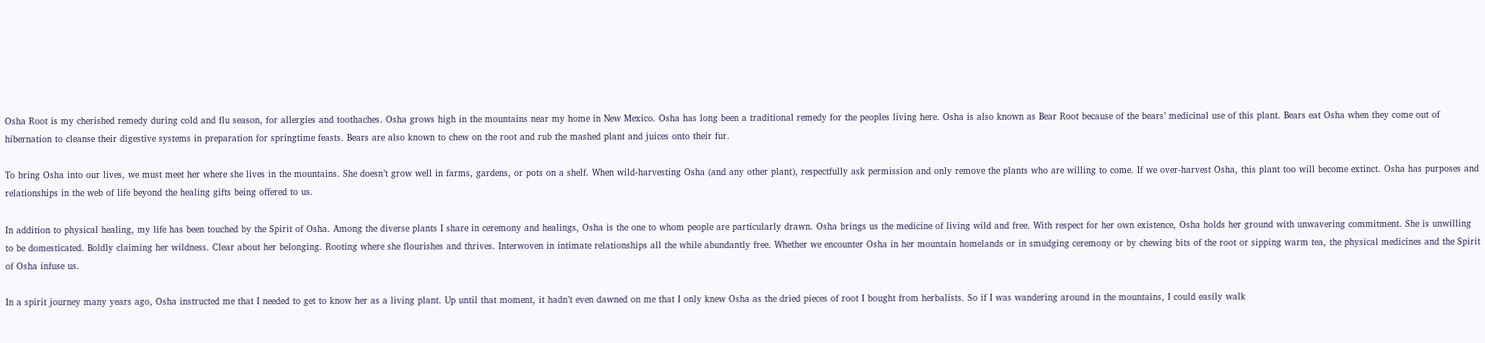Osha Root is my cherished remedy during cold and flu season, for allergies and toothaches. Osha grows high in the mountains near my home in New Mexico. Osha has long been a traditional remedy for the peoples living here. Osha is also known as Bear Root because of the bears’ medicinal use of this plant. Bears eat Osha when they come out of hibernation to cleanse their digestive systems in preparation for springtime feasts. Bears are also known to chew on the root and rub the mashed plant and juices onto their fur.

To bring Osha into our lives, we must meet her where she lives in the mountains. She doesn’t grow well in farms, gardens, or pots on a shelf. When wild-harvesting Osha (and any other plant), respectfully ask permission and only remove the plants who are willing to come. If we over-harvest Osha, this plant too will become extinct. Osha has purposes and relationships in the web of life beyond the healing gifts being offered to us.

In addition to physical healing, my life has been touched by the Spirit of Osha. Among the diverse plants I share in ceremony and healings, Osha is the one to whom people are particularly drawn. Osha brings us the medicine of living wild and free. With respect for her own existence, Osha holds her ground with unwavering commitment. She is unwilling to be domesticated. Boldly claiming her wildness. Clear about her belonging. Rooting where she flourishes and thrives. Interwoven in intimate relationships all the while abundantly free. Whether we encounter Osha in her mountain homelands or in smudging ceremony or by chewing bits of the root or sipping warm tea, the physical medicines and the Spirit of Osha infuse us.

In a spirit journey many years ago, Osha instructed me that I needed to get to know her as a living plant. Up until that moment, it hadn’t even dawned on me that I only knew Osha as the dried pieces of root I bought from herbalists. So if I was wandering around in the mountains, I could easily walk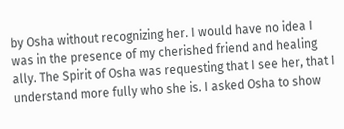by Osha without recognizing her. I would have no idea I was in the presence of my cherished friend and healing ally. The Spirit of Osha was requesting that I see her, that I understand more fully who she is. I asked Osha to show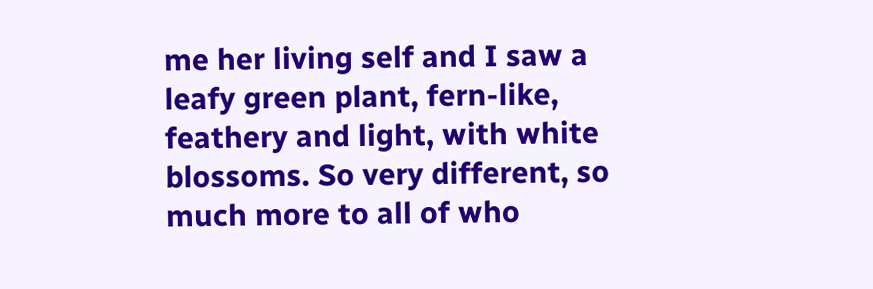me her living self and I saw a leafy green plant, fern-like, feathery and light, with white blossoms. So very different, so much more to all of who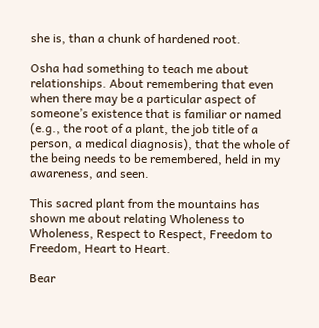she is, than a chunk of hardened root.

Osha had something to teach me about relationships. About remembering that even when there may be a particular aspect of someone’s existence that is familiar or named (e.g., the root of a plant, the job title of a person, a medical diagnosis), that the whole of the being needs to be remembered, held in my awareness, and seen.

This sacred plant from the mountains has shown me about relating Wholeness to Wholeness, Respect to Respect, Freedom to Freedom, Heart to Heart.

Bear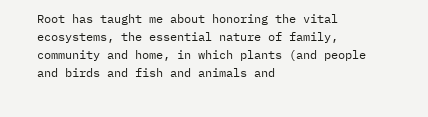Root has taught me about honoring the vital ecosystems, the essential nature of family, community and home, in which plants (and people and birds and fish and animals and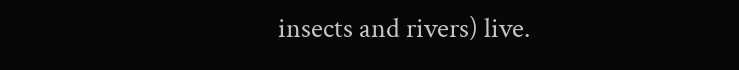insects and rivers) live.